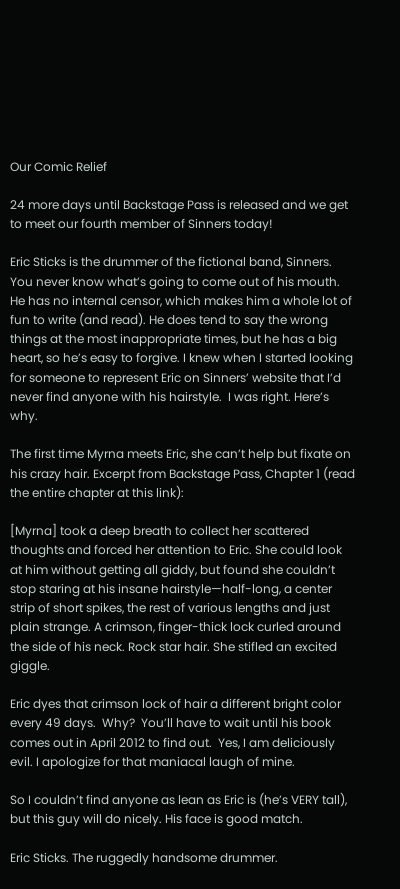Our Comic Relief

24 more days until Backstage Pass is released and we get to meet our fourth member of Sinners today!

Eric Sticks is the drummer of the fictional band, Sinners.  You never know what’s going to come out of his mouth. He has no internal censor, which makes him a whole lot of fun to write (and read). He does tend to say the wrong things at the most inappropriate times, but he has a big heart, so he’s easy to forgive. I knew when I started looking for someone to represent Eric on Sinners’ website that I’d never find anyone with his hairstyle.  I was right. Here’s why.

The first time Myrna meets Eric, she can’t help but fixate on his crazy hair. Excerpt from Backstage Pass, Chapter 1 (read the entire chapter at this link):

[Myrna] took a deep breath to collect her scattered thoughts and forced her attention to Eric. She could look at him without getting all giddy, but found she couldn’t stop staring at his insane hairstyle—half-long, a center strip of short spikes, the rest of various lengths and just plain strange. A crimson, finger-thick lock curled around the side of his neck. Rock star hair. She stifled an excited giggle.

Eric dyes that crimson lock of hair a different bright color every 49 days.  Why?  You’ll have to wait until his book comes out in April 2012 to find out.  Yes, I am deliciously evil. I apologize for that maniacal laugh of mine.

So I couldn’t find anyone as lean as Eric is (he’s VERY tall), but this guy will do nicely. His face is good match.

Eric Sticks. The ruggedly handsome drummer.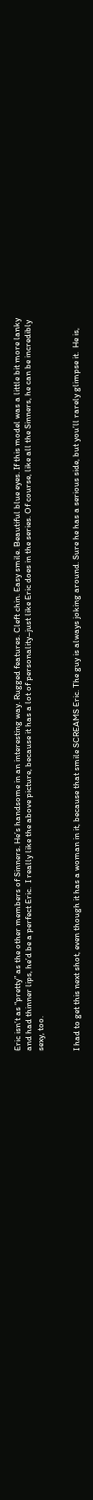Eric isn’t as “pretty” as the other members of Sinners. He’s handsome in an interesting way. Rugged features. Cleft chin. Easy smile. Beautiful blue eyes. If this model was a little bit more lanky and had thinner lips, he’d be a perfect Eric.  I really like the above picture, because it has a lot of personality–just like Eric does in the series. Of course, like all the Sinners, he can be incredibly sexy, too.


I had to get this next shot, even though it has a woman in it, because that smile SCREAMS Eric. The guy is always joking around. Sure he has a serious side, but you’ll rarely glimpse it.  He is,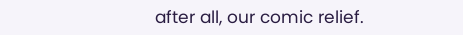after all, our comic relief.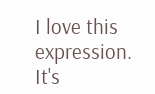I love this expression. It's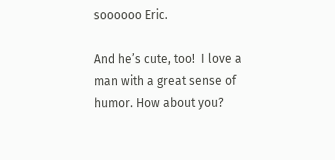soooooo Eric.

And he’s cute, too!  I love a man with a great sense of humor. How about you?